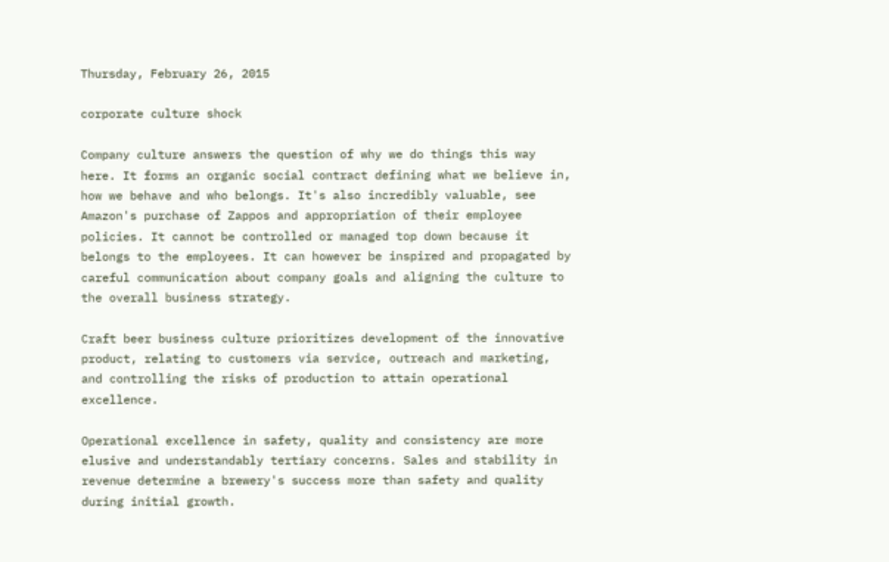Thursday, February 26, 2015

corporate culture shock

Company culture answers the question of why we do things this way here. It forms an organic social contract defining what we believe in, how we behave and who belongs. It's also incredibly valuable, see Amazon's purchase of Zappos and appropriation of their employee policies. It cannot be controlled or managed top down because it belongs to the employees. It can however be inspired and propagated by careful communication about company goals and aligning the culture to the overall business strategy.

Craft beer business culture prioritizes development of the innovative product, relating to customers via service, outreach and marketing, and controlling the risks of production to attain operational excellence.

Operational excellence in safety, quality and consistency are more elusive and understandably tertiary concerns. Sales and stability in revenue determine a brewery's success more than safety and quality during initial growth.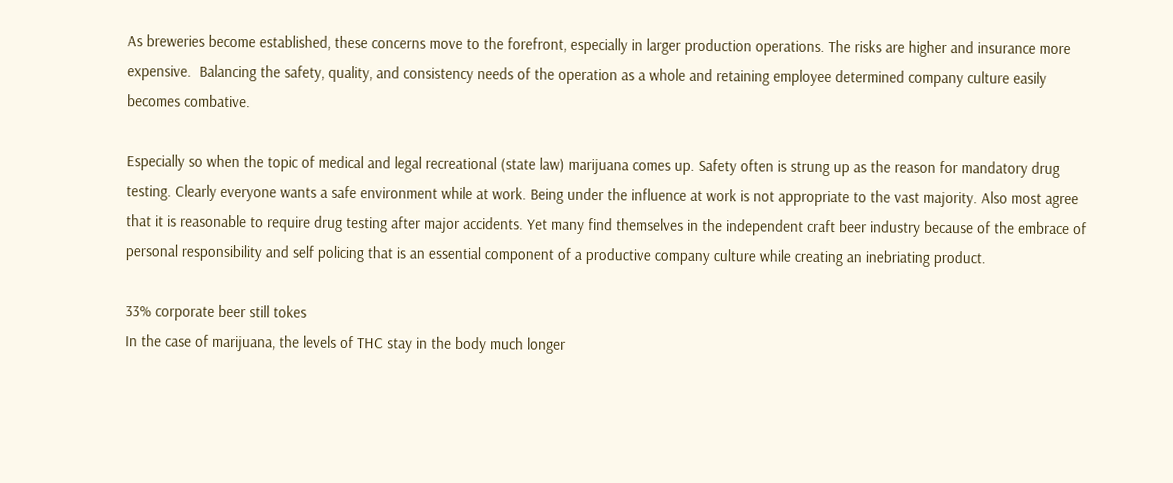As breweries become established, these concerns move to the forefront, especially in larger production operations. The risks are higher and insurance more expensive.  Balancing the safety, quality, and consistency needs of the operation as a whole and retaining employee determined company culture easily becomes combative.

Especially so when the topic of medical and legal recreational (state law) marijuana comes up. Safety often is strung up as the reason for mandatory drug testing. Clearly everyone wants a safe environment while at work. Being under the influence at work is not appropriate to the vast majority. Also most agree that it is reasonable to require drug testing after major accidents. Yet many find themselves in the independent craft beer industry because of the embrace of personal responsibility and self policing that is an essential component of a productive company culture while creating an inebriating product.

33% corporate beer still tokes
In the case of marijuana, the levels of THC stay in the body much longer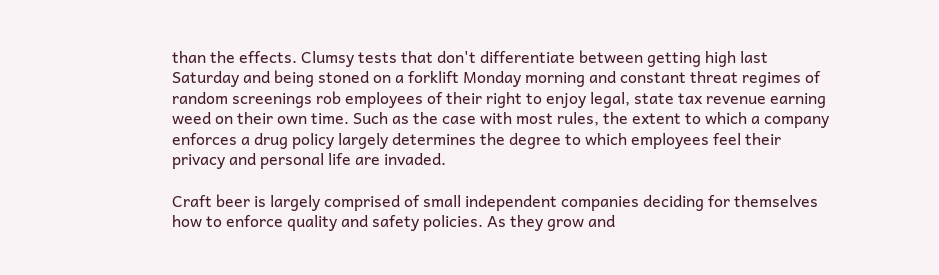than the effects. Clumsy tests that don't differentiate between getting high last Saturday and being stoned on a forklift Monday morning and constant threat regimes of random screenings rob employees of their right to enjoy legal, state tax revenue earning weed on their own time. Such as the case with most rules, the extent to which a company enforces a drug policy largely determines the degree to which employees feel their privacy and personal life are invaded.

Craft beer is largely comprised of small independent companies deciding for themselves how to enforce quality and safety policies. As they grow and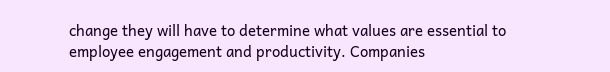change they will have to determine what values are essential to employee engagement and productivity. Companies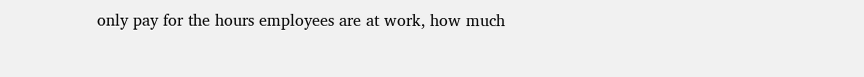only pay for the hours employees are at work, how much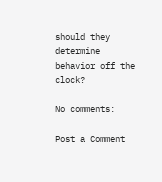should they determine behavior off the clock?

No comments:

Post a Comment